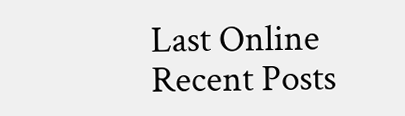Last Online
Recent Posts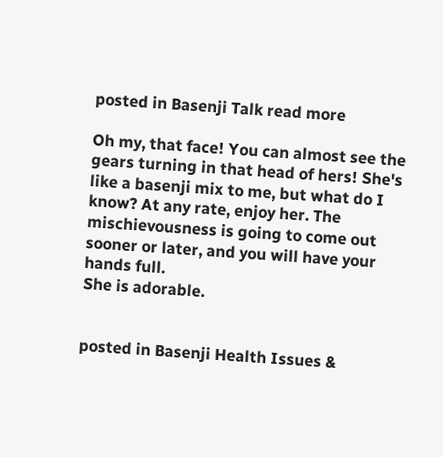posted in Basenji Talk read more

Oh my, that face! You can almost see the gears turning in that head of hers! She's like a basenji mix to me, but what do I know? At any rate, enjoy her. The mischievousness is going to come out sooner or later, and you will have your hands full.
She is adorable.


posted in Basenji Health Issues &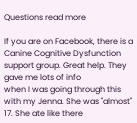Questions read more

If you are on Facebook, there is a Canine Cognitive Dysfunction support group. Great help. They gave me lots of info
when I was going through this with my Jenna. She was "almost" 17. She ate like there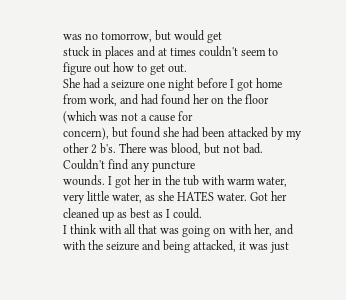was no tomorrow, but would get
stuck in places and at times couldn't seem to figure out how to get out.
She had a seizure one night before I got home from work, and had found her on the floor (which was not a cause for
concern), but found she had been attacked by my other 2 b's. There was blood, but not bad. Couldn't find any puncture
wounds. I got her in the tub with warm water, very little water, as she HATES water. Got her cleaned up as best as I could.
I think with all that was going on with her, and with the seizure and being attacked, it was just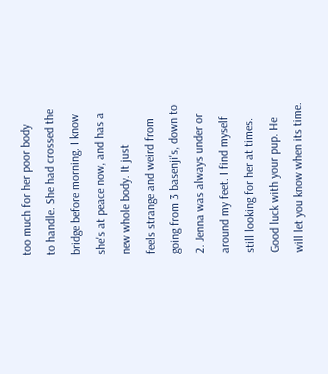too much for her poor body
to handle. She had crossed the bridge before morning. I know she's at peace now, and has a new whole body. It just
feels strange and weird from going from 3 basenji's, down to 2. Jenna was always under or around my feet. I find myself
still looking for her at times.
Good luck with your pup. He will let you know when its time.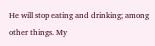He will stop eating and drinking; among other things. My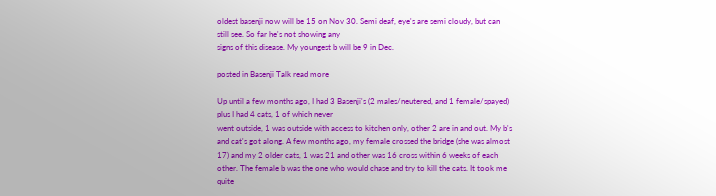oldest basenji now will be 15 on Nov 30. Semi deaf, eye's are semi cloudy, but can still see. So far he's not showing any
signs of this disease. My youngest b will be 9 in Dec.

posted in Basenji Talk read more

Up until a few months ago, I had 3 Basenji's (2 males/neutered, and 1 female/spayed) plus I had 4 cats, 1 of which never
went outside, 1 was outside with access to kitchen only, other 2 are in and out. My b's and cat's got along. A few months ago, my female crossed the bridge (she was almost 17) and my 2 older cats, 1 was 21 and other was 16 cross within 6 weeks of each other. The female b was the one who would chase and try to kill the cats. It took me quite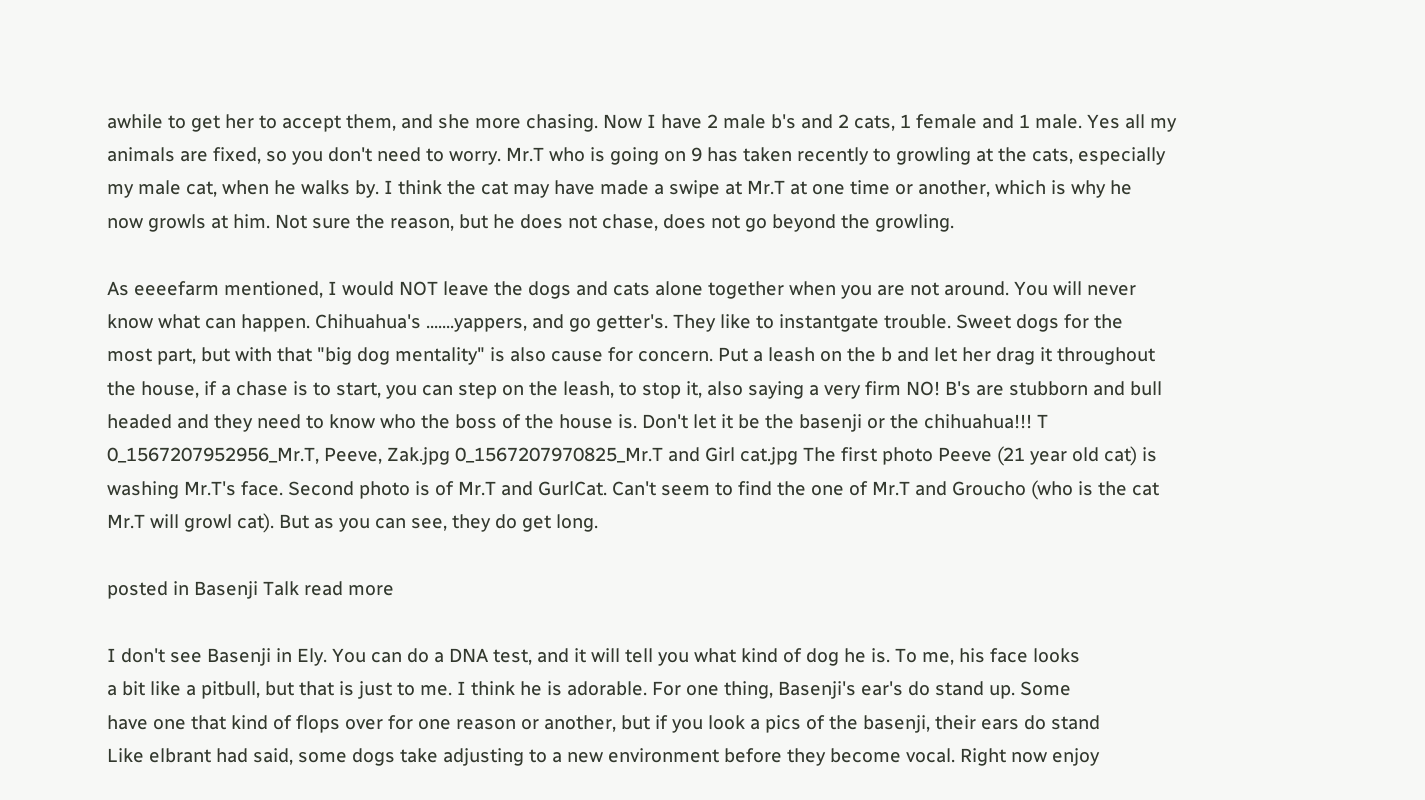awhile to get her to accept them, and she more chasing. Now I have 2 male b's and 2 cats, 1 female and 1 male. Yes all my animals are fixed, so you don't need to worry. Mr.T who is going on 9 has taken recently to growling at the cats, especially my male cat, when he walks by. I think the cat may have made a swipe at Mr.T at one time or another, which is why he
now growls at him. Not sure the reason, but he does not chase, does not go beyond the growling.

As eeeefarm mentioned, I would NOT leave the dogs and cats alone together when you are not around. You will never
know what can happen. Chihuahua's .......yappers, and go getter's. They like to instantgate trouble. Sweet dogs for the
most part, but with that "big dog mentality" is also cause for concern. Put a leash on the b and let her drag it throughout
the house, if a chase is to start, you can step on the leash, to stop it, also saying a very firm NO! B's are stubborn and bull
headed and they need to know who the boss of the house is. Don't let it be the basenji or the chihuahua!!! T 0_1567207952956_Mr.T, Peeve, Zak.jpg 0_1567207970825_Mr.T and Girl cat.jpg The first photo Peeve (21 year old cat) is washing Mr.T's face. Second photo is of Mr.T and GurlCat. Can't seem to find the one of Mr.T and Groucho (who is the cat Mr.T will growl cat). But as you can see, they do get long.

posted in Basenji Talk read more

I don't see Basenji in Ely. You can do a DNA test, and it will tell you what kind of dog he is. To me, his face looks
a bit like a pitbull, but that is just to me. I think he is adorable. For one thing, Basenji's ear's do stand up. Some
have one that kind of flops over for one reason or another, but if you look a pics of the basenji, their ears do stand
Like elbrant had said, some dogs take adjusting to a new environment before they become vocal. Right now enjoy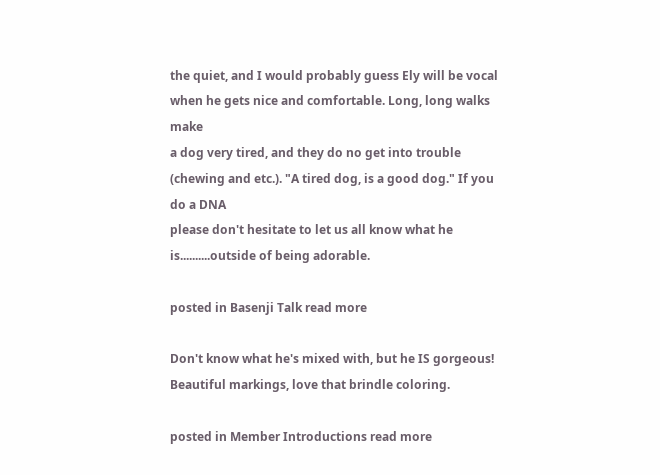the quiet, and I would probably guess Ely will be vocal when he gets nice and comfortable. Long, long walks make
a dog very tired, and they do no get into trouble (chewing and etc.). "A tired dog, is a good dog." If you do a DNA
please don't hesitate to let us all know what he is..........outside of being adorable.

posted in Basenji Talk read more

Don't know what he's mixed with, but he IS gorgeous! Beautiful markings, love that brindle coloring.

posted in Member Introductions read more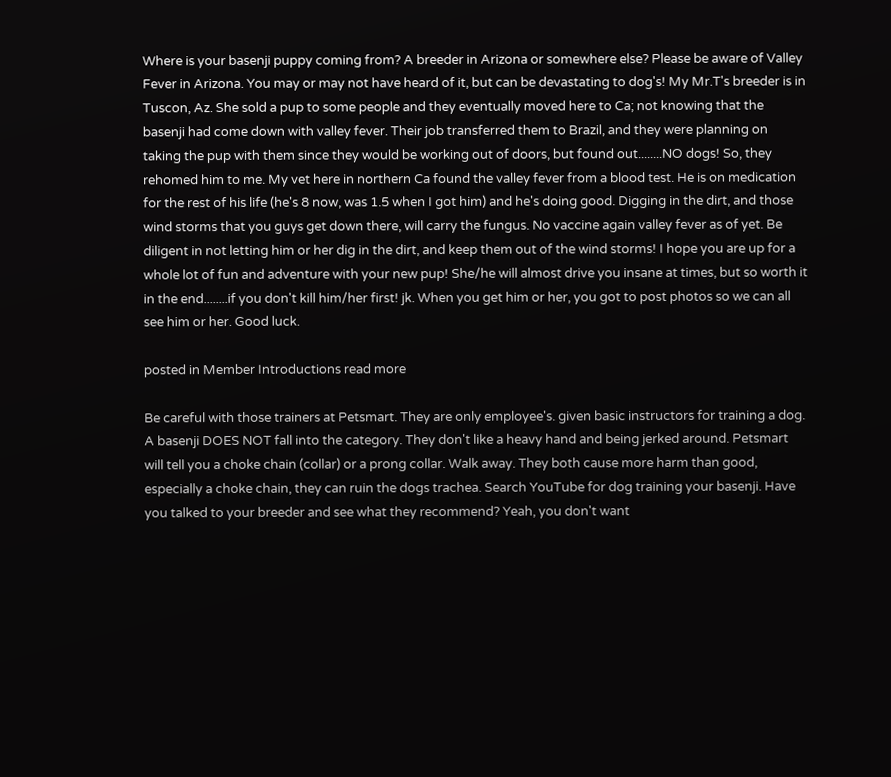Where is your basenji puppy coming from? A breeder in Arizona or somewhere else? Please be aware of Valley Fever in Arizona. You may or may not have heard of it, but can be devastating to dog's! My Mr.T's breeder is in Tuscon, Az. She sold a pup to some people and they eventually moved here to Ca; not knowing that the basenji had come down with valley fever. Their job transferred them to Brazil, and they were planning on taking the pup with them since they would be working out of doors, but found out........NO dogs! So, they rehomed him to me. My vet here in northern Ca found the valley fever from a blood test. He is on medication for the rest of his life (he's 8 now, was 1.5 when I got him) and he's doing good. Digging in the dirt, and those wind storms that you guys get down there, will carry the fungus. No vaccine again valley fever as of yet. Be diligent in not letting him or her dig in the dirt, and keep them out of the wind storms! I hope you are up for a whole lot of fun and adventure with your new pup! She/he will almost drive you insane at times, but so worth it in the end........if you don't kill him/her first! jk. When you get him or her, you got to post photos so we can all see him or her. Good luck.

posted in Member Introductions read more

Be careful with those trainers at Petsmart. They are only employee's. given basic instructors for training a dog. A basenji DOES NOT fall into the category. They don't like a heavy hand and being jerked around. Petsmart will tell you a choke chain (collar) or a prong collar. Walk away. They both cause more harm than good, especially a choke chain, they can ruin the dogs trachea. Search YouTube for dog training your basenji. Have you talked to your breeder and see what they recommend? Yeah, you don't want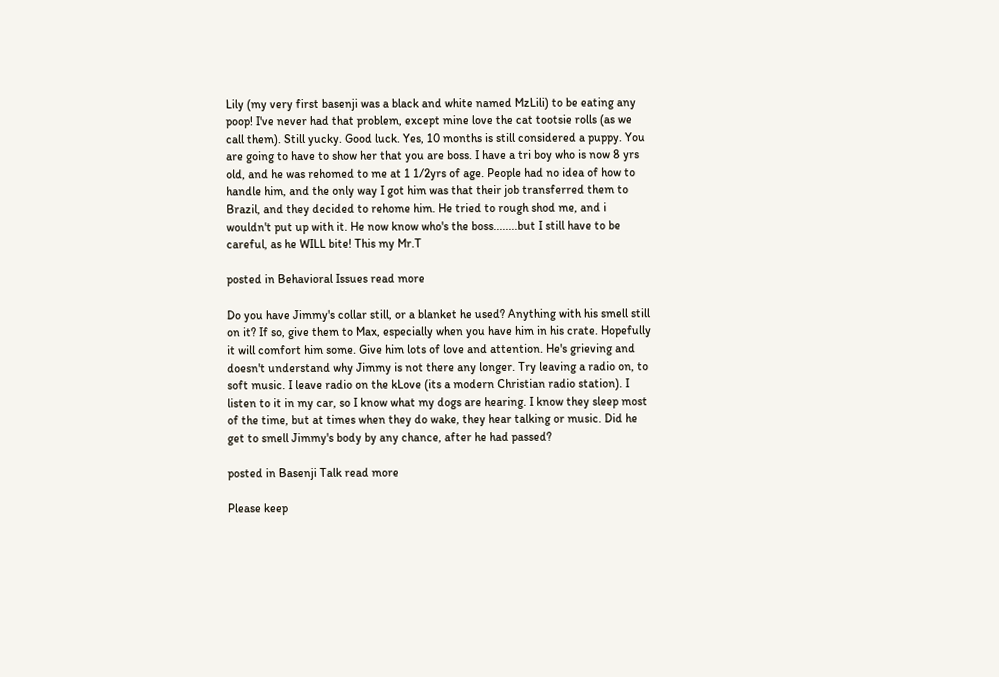Lily (my very first basenji was a black and white named MzLili) to be eating any poop! I've never had that problem, except mine love the cat tootsie rolls (as we call them). Still yucky. Good luck. Yes, 10 months is still considered a puppy. You are going to have to show her that you are boss. I have a tri boy who is now 8 yrs old, and he was rehomed to me at 1 1/2yrs of age. People had no idea of how to handle him, and the only way I got him was that their job transferred them to Brazil, and they decided to rehome him. He tried to rough shod me, and i wouldn't put up with it. He now know who's the boss........but I still have to be careful, as he WILL bite! This my Mr.T

posted in Behavioral Issues read more

Do you have Jimmy's collar still, or a blanket he used? Anything with his smell still on it? If so, give them to Max, especially when you have him in his crate. Hopefully it will comfort him some. Give him lots of love and attention. He's grieving and doesn't understand why Jimmy is not there any longer. Try leaving a radio on, to soft music. I leave radio on the kLove (its a modern Christian radio station). I listen to it in my car, so I know what my dogs are hearing. I know they sleep most of the time, but at times when they do wake, they hear talking or music. Did he get to smell Jimmy's body by any chance, after he had passed?

posted in Basenji Talk read more

Please keep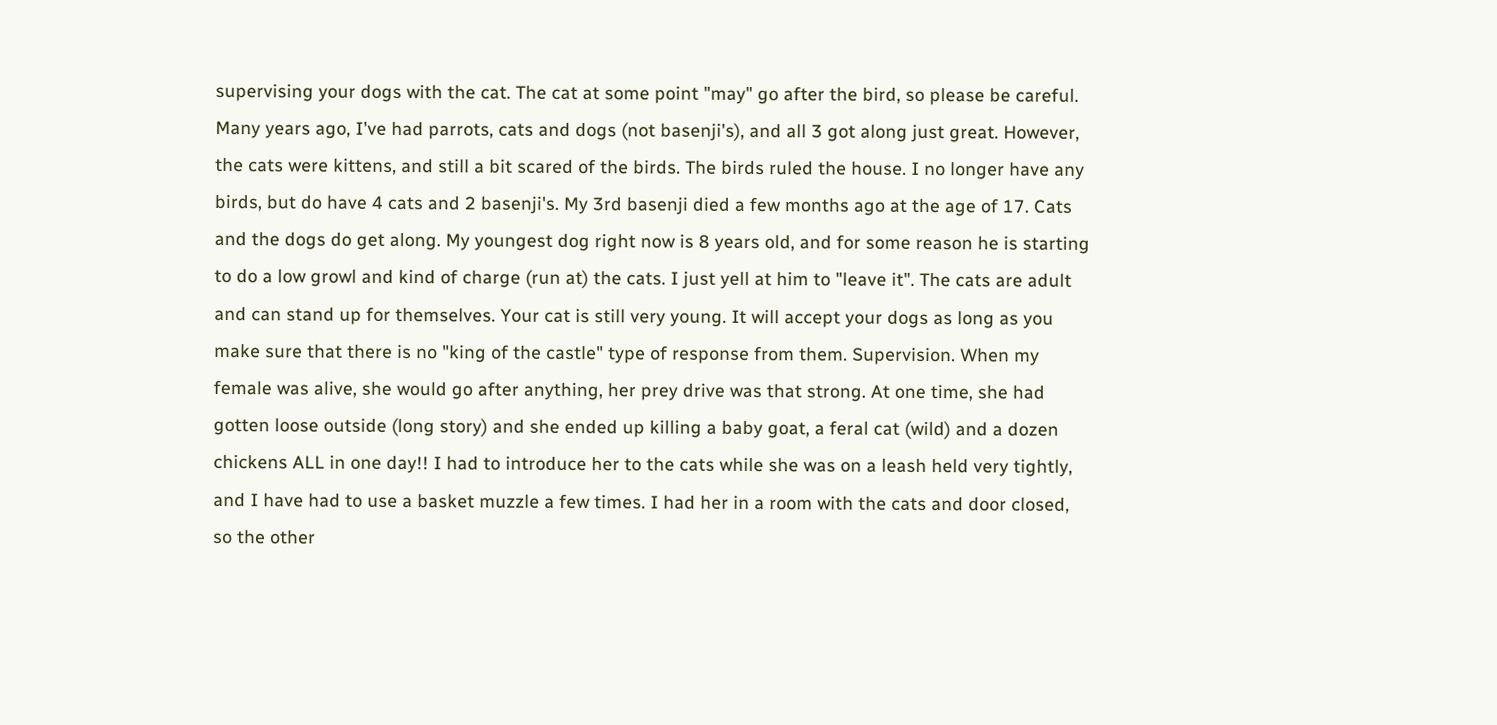supervising your dogs with the cat. The cat at some point "may" go after the bird, so please be careful. Many years ago, I've had parrots, cats and dogs (not basenji's), and all 3 got along just great. However, the cats were kittens, and still a bit scared of the birds. The birds ruled the house. I no longer have any birds, but do have 4 cats and 2 basenji's. My 3rd basenji died a few months ago at the age of 17. Cats and the dogs do get along. My youngest dog right now is 8 years old, and for some reason he is starting to do a low growl and kind of charge (run at) the cats. I just yell at him to "leave it". The cats are adult and can stand up for themselves. Your cat is still very young. It will accept your dogs as long as you make sure that there is no "king of the castle" type of response from them. Supervision. When my female was alive, she would go after anything, her prey drive was that strong. At one time, she had gotten loose outside (long story) and she ended up killing a baby goat, a feral cat (wild) and a dozen chickens ALL in one day!! I had to introduce her to the cats while she was on a leash held very tightly, and I have had to use a basket muzzle a few times. I had her in a room with the cats and door closed, so the other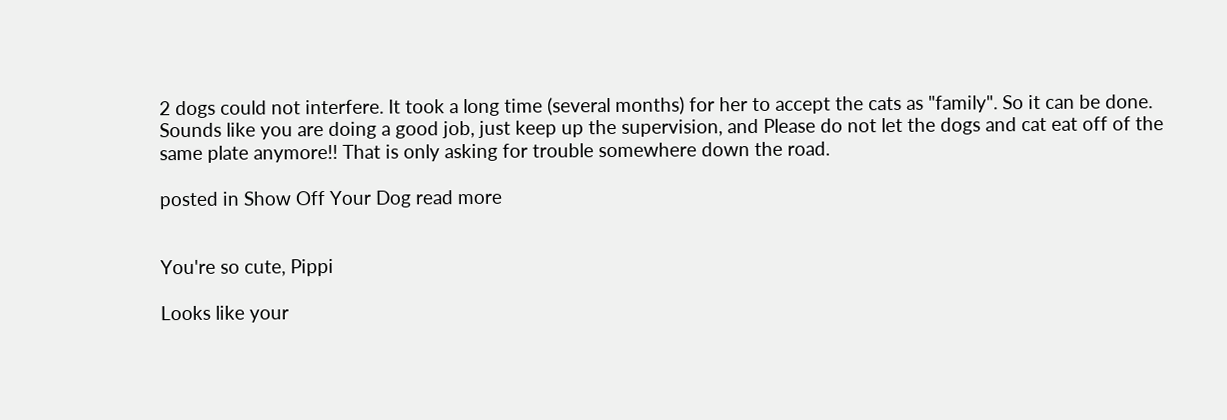2 dogs could not interfere. It took a long time (several months) for her to accept the cats as "family". So it can be done. Sounds like you are doing a good job, just keep up the supervision, and Please do not let the dogs and cat eat off of the same plate anymore!! That is only asking for trouble somewhere down the road.

posted in Show Off Your Dog read more


You're so cute, Pippi

Looks like your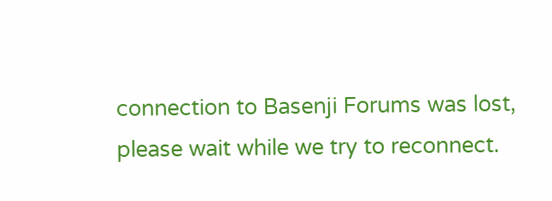connection to Basenji Forums was lost, please wait while we try to reconnect.